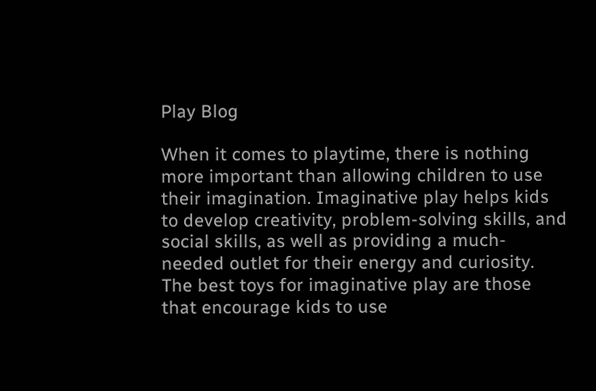Play Blog

When it comes to playtime, there is nothing more important than allowing children to use their imagination. Imaginative play helps kids to develop creativity, problem-solving skills, and social skills, as well as providing a much-needed outlet for their energy and curiosity. The best toys for imaginative play are those that encourage kids to use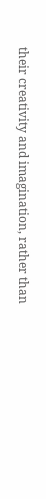their creativity and imagination, rather than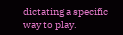dictating a specific way to play.